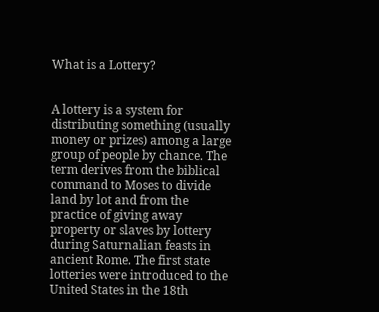What is a Lottery?


A lottery is a system for distributing something (usually money or prizes) among a large group of people by chance. The term derives from the biblical command to Moses to divide land by lot and from the practice of giving away property or slaves by lottery during Saturnalian feasts in ancient Rome. The first state lotteries were introduced to the United States in the 18th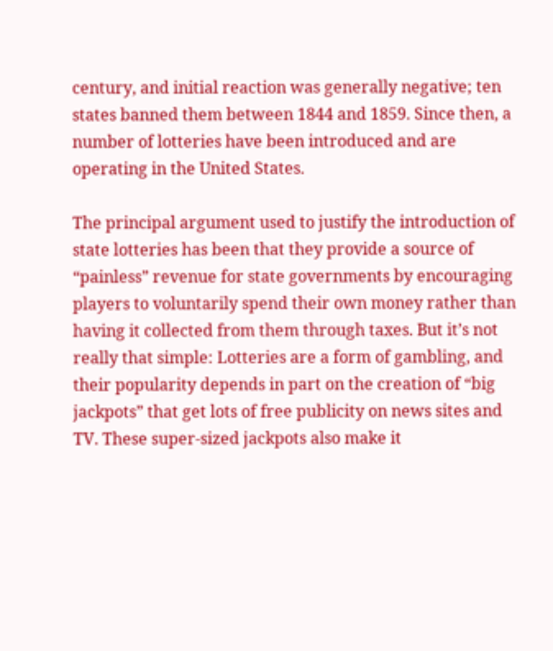century, and initial reaction was generally negative; ten states banned them between 1844 and 1859. Since then, a number of lotteries have been introduced and are operating in the United States.

The principal argument used to justify the introduction of state lotteries has been that they provide a source of “painless” revenue for state governments by encouraging players to voluntarily spend their own money rather than having it collected from them through taxes. But it’s not really that simple: Lotteries are a form of gambling, and their popularity depends in part on the creation of “big jackpots” that get lots of free publicity on news sites and TV. These super-sized jackpots also make it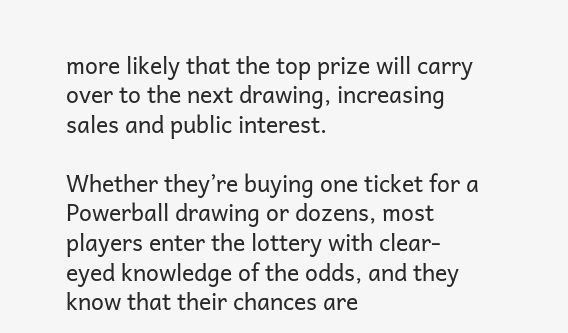more likely that the top prize will carry over to the next drawing, increasing sales and public interest.

Whether they’re buying one ticket for a Powerball drawing or dozens, most players enter the lottery with clear-eyed knowledge of the odds, and they know that their chances are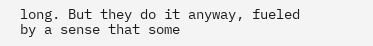long. But they do it anyway, fueled by a sense that some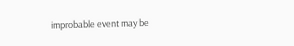improbable event may be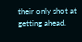their only shot at getting ahead.